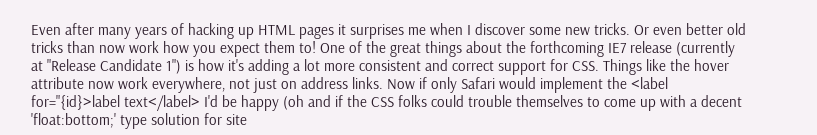Even after many years of hacking up HTML pages it surprises me when I discover some new tricks. Or even better old tricks than now work how you expect them to! One of the great things about the forthcoming IE7 release (currently at "Release Candidate 1") is how it's adding a lot more consistent and correct support for CSS. Things like the hover attribute now work everywhere, not just on address links. Now if only Safari would implement the <label for="{id}>label text</label> I'd be happy (oh and if the CSS folks could trouble themselves to come up with a decent 'float:bottom;' type solution for site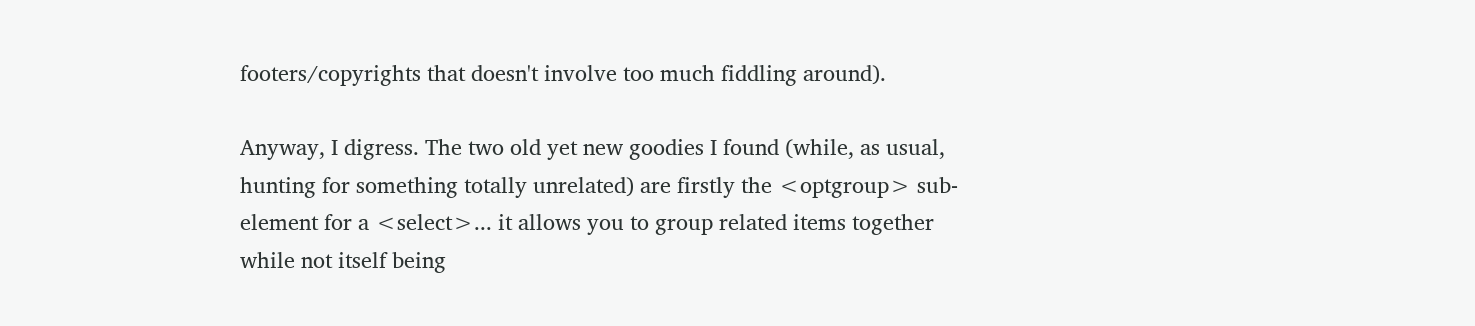footers/copyrights that doesn't involve too much fiddling around).

Anyway, I digress. The two old yet new goodies I found (while, as usual, hunting for something totally unrelated) are firstly the <optgroup> sub-element for a <select>... it allows you to group related items together while not itself being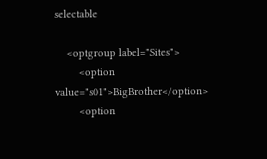selectable

    <optgroup label="Sites">
        <option value="s01">BigBrother</option>
        <option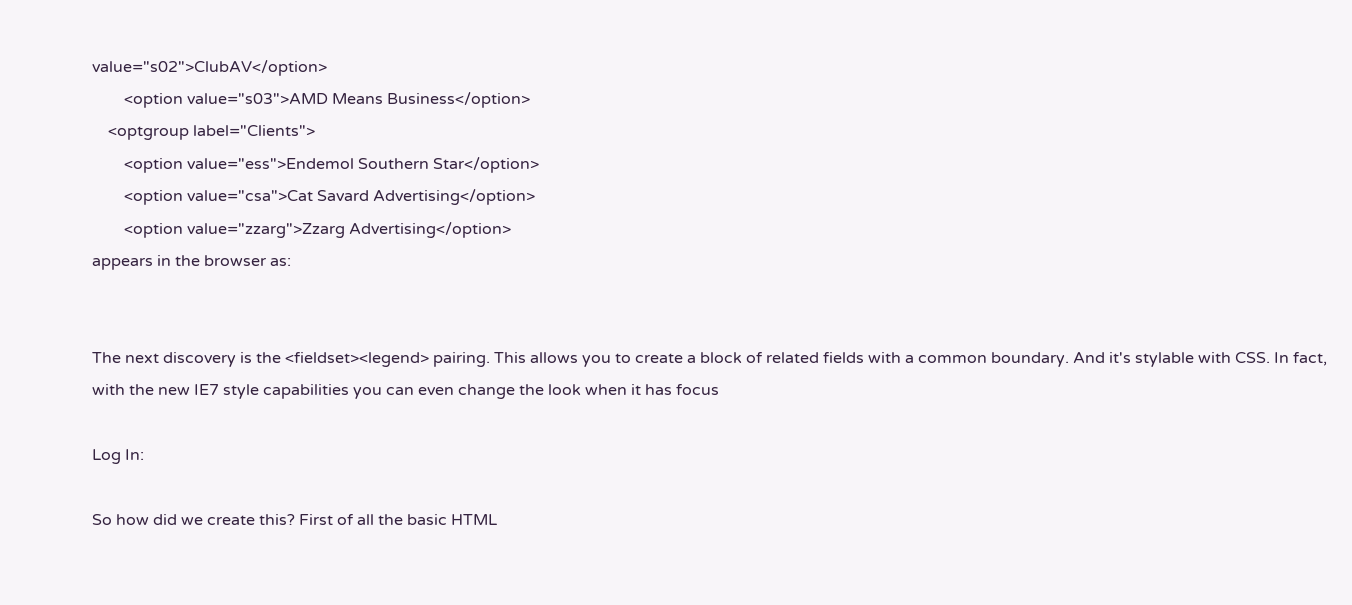value="s02">ClubAV</option>
        <option value="s03">AMD Means Business</option>
    <optgroup label="Clients">
        <option value="ess">Endemol Southern Star</option>
        <option value="csa">Cat Savard Advertising</option>
        <option value="zzarg">Zzarg Advertising</option>
appears in the browser as:


The next discovery is the <fieldset><legend> pairing. This allows you to create a block of related fields with a common boundary. And it's stylable with CSS. In fact, with the new IE7 style capabilities you can even change the look when it has focus

Log In:

So how did we create this? First of all the basic HTML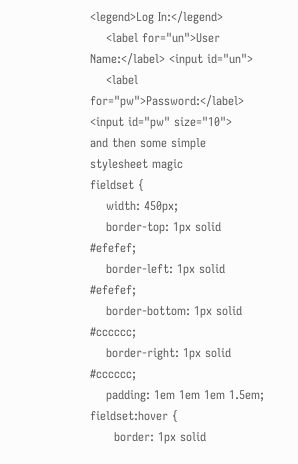<legend>Log In:</legend>
    <label for="un">User Name:</label> <input id="un">
    <label for="pw">Password:</label> <input id="pw" size="10">
and then some simple stylesheet magic
fieldset {
    width: 450px;
    border-top: 1px solid #efefef;
    border-left: 1px solid #efefef;
    border-bottom: 1px solid #cccccc;
    border-right: 1px solid #cccccc;
    padding: 1em 1em 1em 1.5em;
fieldset:hover {
      border: 1px solid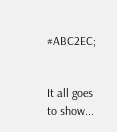#ABC2EC;


It all goes to show...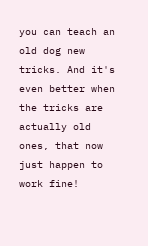you can teach an old dog new tricks. And it's even better when the tricks are actually old ones, that now just happen to work fine!